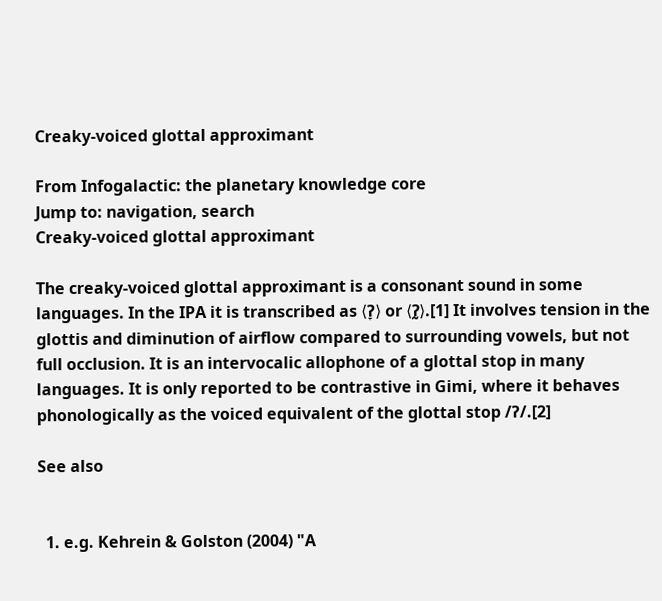Creaky-voiced glottal approximant

From Infogalactic: the planetary knowledge core
Jump to: navigation, search
Creaky-voiced glottal approximant

The creaky-voiced glottal approximant is a consonant sound in some languages. In the IPA it is transcribed as ⟨ʔ̞⟩ or ⟨ʔ̰⟩.[1] It involves tension in the glottis and diminution of airflow compared to surrounding vowels, but not full occlusion. It is an intervocalic allophone of a glottal stop in many languages. It is only reported to be contrastive in Gimi, where it behaves phonologically as the voiced equivalent of the glottal stop /ʔ/.[2]

See also


  1. e.g. Kehrein & Golston (2004) "A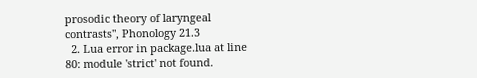prosodic theory of laryngeal contrasts", Phonology 21.3
  2. Lua error in package.lua at line 80: module 'strict' not found.